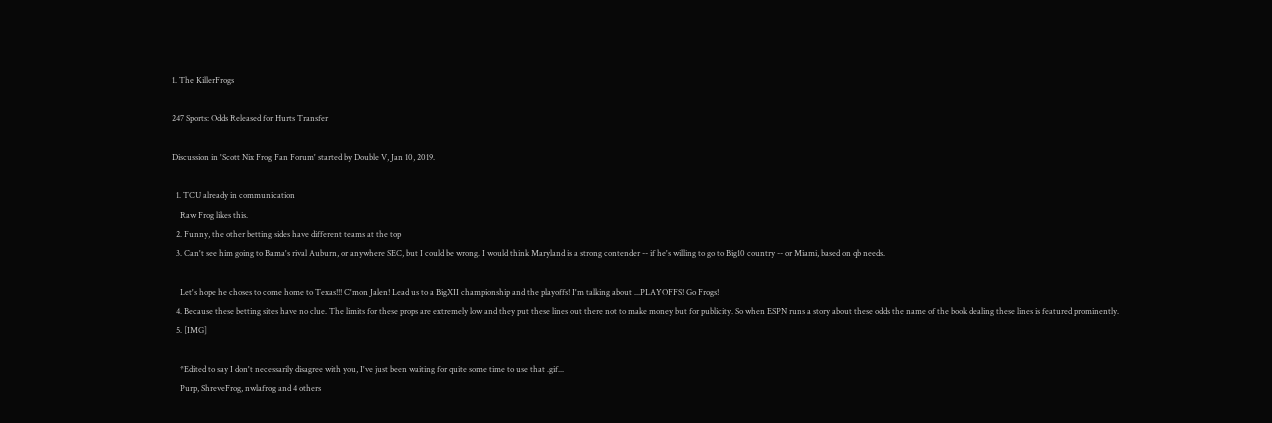1. The KillerFrogs

247 Sports: Odds Released for Hurts Transfer

Discussion in 'Scott Nix Frog Fan Forum' started by Double V, Jan 10, 2019.

  1. TCU already in communication
    Raw Frog likes this.
  2. Funny, the other betting sides have different teams at the top
  3. Can't see him going to Bama's rival Auburn, or anywhere SEC, but I could be wrong. I would think Maryland is a strong contender -- if he's willing to go to Big10 country -- or Miami, based on qb needs.

    Let's hope he choses to come home to Texas!!! C'mon Jalen! Lead us to a BigXII championship and the playoffs! I'm talking about ...PLAYOFFS! Go Frogs!
  4. Because these betting sites have no clue. The limits for these props are extremely low and they put these lines out there not to make money but for publicity. So when ESPN runs a story about these odds the name of the book dealing these lines is featured prominently.
  5. [IMG]

    *Edited to say I don't necessarily disagree with you, I've just been waiting for quite some time to use that .gif...
    Purp, ShreveFrog, nwlafrog and 4 others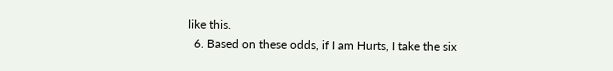like this.
  6. Based on these odds, if I am Hurts, I take the six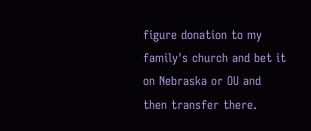figure donation to my family's church and bet it on Nebraska or OU and then transfer there.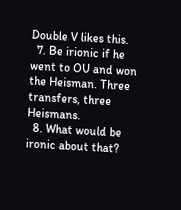Double V likes this.
  7. Be irionic if he went to OU and won the Heisman. Three transfers, three Heismans.
  8. What would be ironic about that?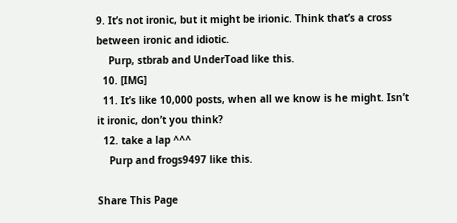9. It’s not ironic, but it might be irionic. Think that’s a cross between ironic and idiotic.
    Purp, stbrab and UnderToad like this.
  10. [IMG]
  11. It’s like 10,000 posts, when all we know is he might. Isn’t it ironic, don’t you think?
  12. take a lap ^^^
    Purp and frogs9497 like this.

Share This Page